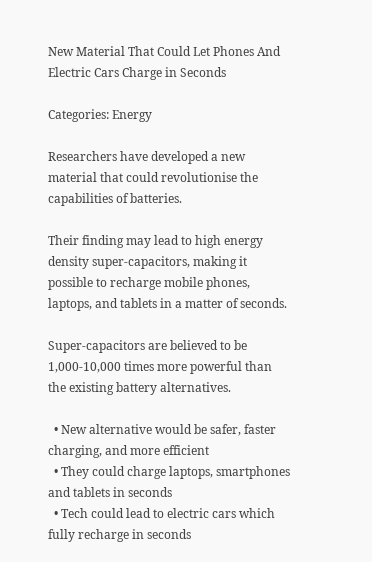New Material That Could Let Phones And Electric Cars Charge in Seconds

Categories: Energy

Researchers have developed a new material that could revolutionise the capabilities of batteries.

Their finding may lead to high energy density super-capacitors, making it possible to recharge mobile phones, laptops, and tablets in a matter of seconds.

Super-capacitors are believed to be 1,000-10,000 times more powerful than the existing battery alternatives.

  • New alternative would be safer, faster charging, and more efficient
  • They could charge laptops, smartphones and tablets in seconds
  • Tech could lead to electric cars which fully recharge in seconds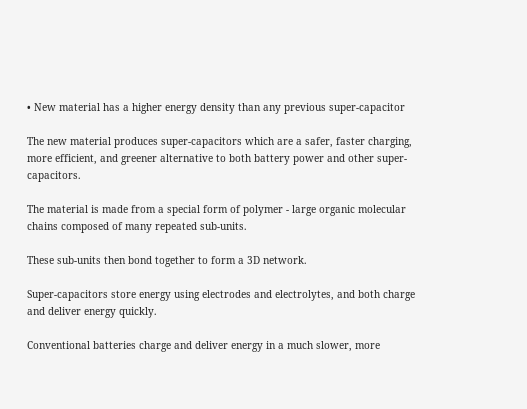• New material has a higher energy density than any previous super-capacitor

The new material produces super-capacitors which are a safer, faster charging, more efficient, and greener alternative to both battery power and other super-capacitors.

The material is made from a special form of polymer - large organic molecular chains composed of many repeated sub-units.

These sub-units then bond together to form a 3D network.

Super-capacitors store energy using electrodes and electrolytes, and both charge and deliver energy quickly.

Conventional batteries charge and deliver energy in a much slower, more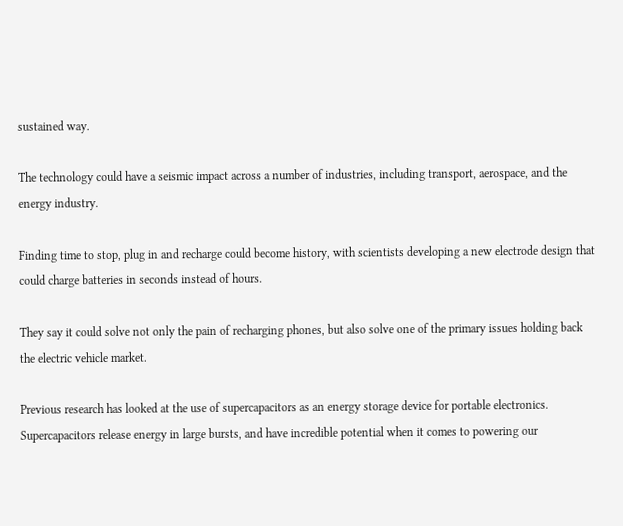sustained way.

The technology could have a seismic impact across a number of industries, including transport, aerospace, and the energy industry.

Finding time to stop, plug in and recharge could become history, with scientists developing a new electrode design that could charge batteries in seconds instead of hours.

They say it could solve not only the pain of recharging phones, but also solve one of the primary issues holding back the electric vehicle market.

Previous research has looked at the use of supercapacitors as an energy storage device for portable electronics. Supercapacitors release energy in large bursts, and have incredible potential when it comes to powering our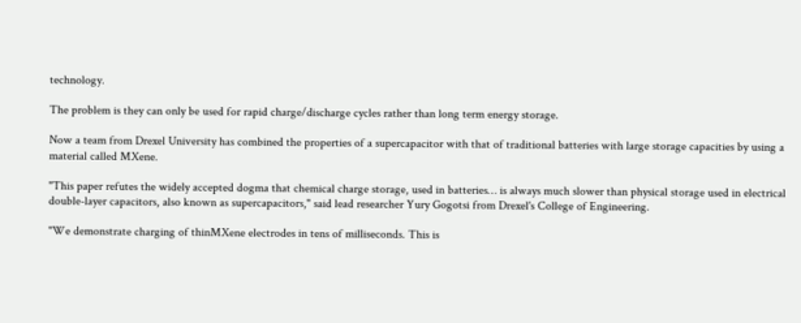technology.

The problem is they can only be used for rapid charge/discharge cycles rather than long term energy storage.

Now a team from Drexel University has combined the properties of a supercapacitor with that of traditional batteries with large storage capacities by using a material called MXene.

"This paper refutes the widely accepted dogma that chemical charge storage, used in batteries… is always much slower than physical storage used in electrical double-layer capacitors, also known as supercapacitors," said lead researcher Yury Gogotsi from Drexel's College of Engineering.

"We demonstrate charging of thinMXene electrodes in tens of milliseconds. This is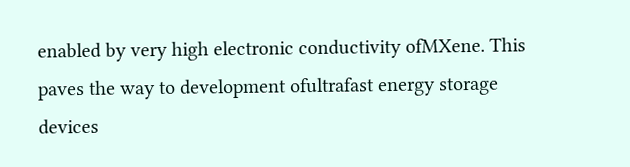enabled by very high electronic conductivity ofMXene. This paves the way to development ofultrafast energy storage devices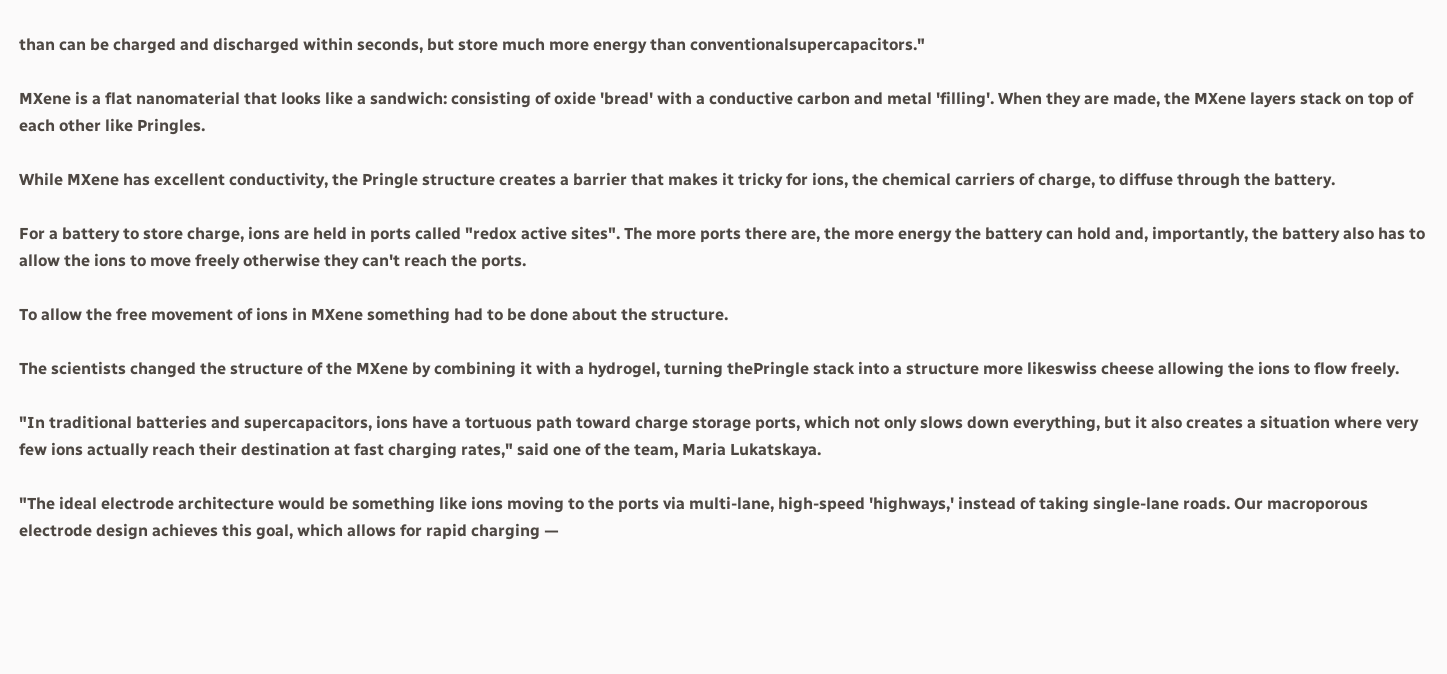than can be charged and discharged within seconds, but store much more energy than conventionalsupercapacitors."

MXene is a flat nanomaterial that looks like a sandwich: consisting of oxide 'bread' with a conductive carbon and metal 'filling'. When they are made, the MXene layers stack on top of each other like Pringles.

While MXene has excellent conductivity, the Pringle structure creates a barrier that makes it tricky for ions, the chemical carriers of charge, to diffuse through the battery.

For a battery to store charge, ions are held in ports called "redox active sites". The more ports there are, the more energy the battery can hold and, importantly, the battery also has to allow the ions to move freely otherwise they can't reach the ports.

To allow the free movement of ions in MXene something had to be done about the structure.

The scientists changed the structure of the MXene by combining it with a hydrogel, turning thePringle stack into a structure more likeswiss cheese allowing the ions to flow freely.

"In traditional batteries and supercapacitors, ions have a tortuous path toward charge storage ports, which not only slows down everything, but it also creates a situation where very few ions actually reach their destination at fast charging rates," said one of the team, Maria Lukatskaya.

"The ideal electrode architecture would be something like ions moving to the ports via multi-lane, high-speed 'highways,' instead of taking single-lane roads. Our macroporous electrode design achieves this goal, which allows for rapid charging —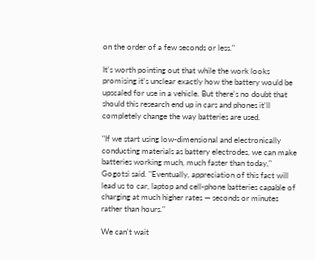on the order of a few seconds or less."

It's worth pointing out that while the work looks promising it's unclear exactly how the battery would be upscaled for use in a vehicle. But there's no doubt that should this research end up in cars and phones it'll completely change the way batteries are used.

"If we start using low-dimensional and electronically conducting materials as battery electrodes, we can make batteries working much, much faster than today," Gogotsi said. "Eventually, appreciation of this fact will lead us to car, laptop and cell-phone batteries capable of charging at much higher rates — seconds or minutes rather than hours."

We can't wait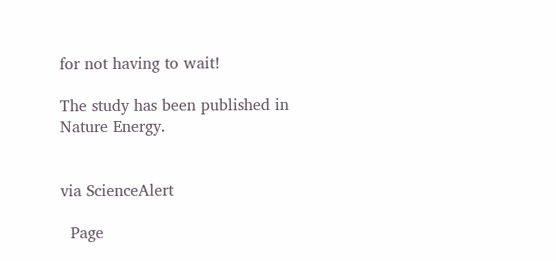for not having to wait!

The study has been published in Nature Energy.


via ScienceAlert

  Page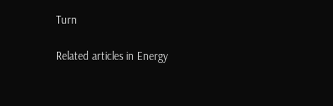Turn

Related articles in Energy